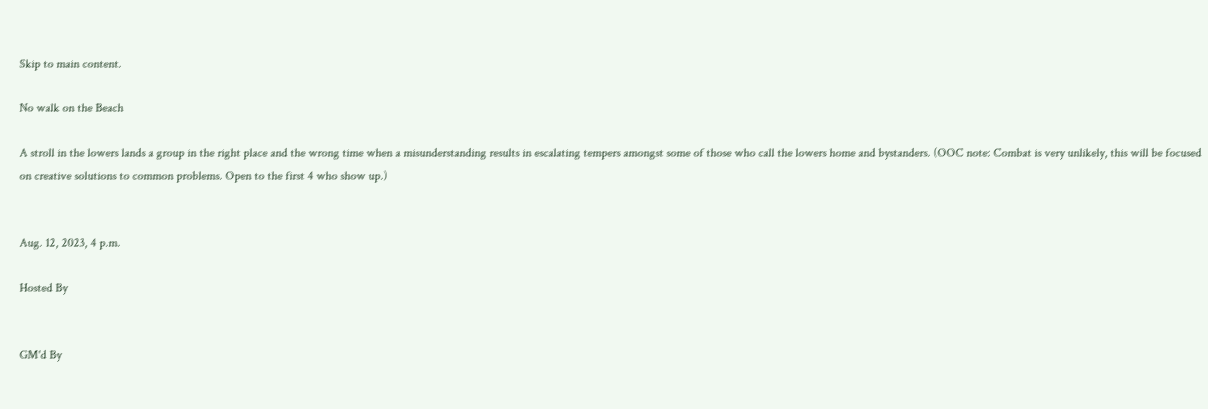Skip to main content.

No walk on the Beach

A stroll in the lowers lands a group in the right place and the wrong time when a misunderstanding results in escalating tempers amongst some of those who call the lowers home and bystanders. (OOC note: Combat is very unlikely, this will be focused on creative solutions to common problems. Open to the first 4 who show up.)


Aug. 12, 2023, 4 p.m.

Hosted By


GM'd By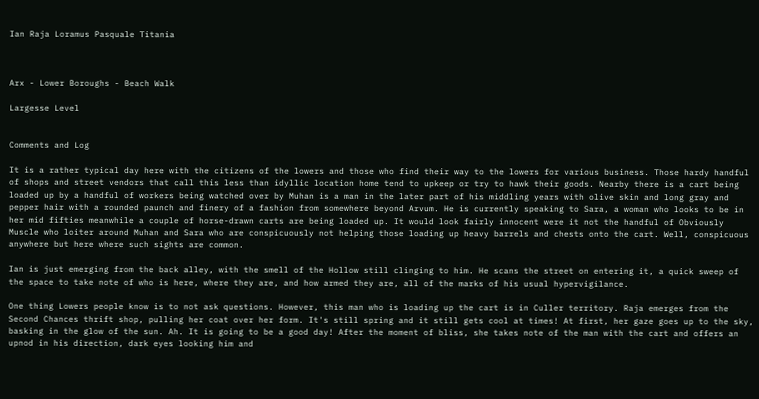Ian Raja Loramus Pasquale Titania



Arx - Lower Boroughs - Beach Walk

Largesse Level


Comments and Log

It is a rather typical day here with the citizens of the lowers and those who find their way to the lowers for various business. Those hardy handful of shops and street vendors that call this less than idyllic location home tend to upkeep or try to hawk their goods. Nearby there is a cart being loaded up by a handful of workers being watched over by Muhan is a man in the later part of his middling years with olive skin and long gray and pepper hair with a rounded paunch and finery of a fashion from somewhere beyond Arvum. He is currently speaking to Sara, a woman who looks to be in her mid fifties meanwhile a couple of horse-drawn carts are being loaded up. It would look fairly innocent were it not the handful of Obviously Muscle who loiter around Muhan and Sara who are conspicuously not helping those loading up heavy barrels and chests onto the cart. Well, conspicuous anywhere but here where such sights are common.

Ian is just emerging from the back alley, with the smell of the Hollow still clinging to him. He scans the street on entering it, a quick sweep of the space to take note of who is here, where they are, and how armed they are, all of the marks of his usual hypervigilance.

One thing Lowers people know is to not ask questions. However, this man who is loading up the cart is in Culler territory. Raja emerges from the Second Chances thrift shop, pulling her coat over her form. It's still spring and it still gets cool at times! At first, her gaze goes up to the sky, basking in the glow of the sun. Ah. It is going to be a good day! After the moment of bliss, she takes note of the man with the cart and offers an upnod in his direction, dark eyes looking him and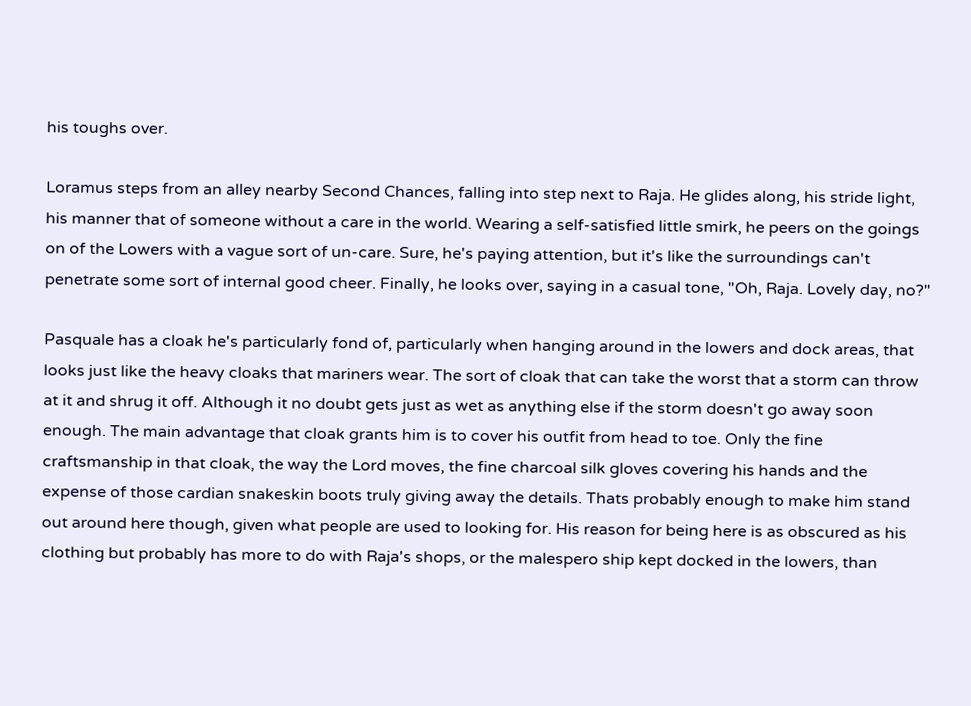his toughs over.

Loramus steps from an alley nearby Second Chances, falling into step next to Raja. He glides along, his stride light, his manner that of someone without a care in the world. Wearing a self-satisfied little smirk, he peers on the goings on of the Lowers with a vague sort of un-care. Sure, he's paying attention, but it's like the surroundings can't penetrate some sort of internal good cheer. Finally, he looks over, saying in a casual tone, "Oh, Raja. Lovely day, no?"

Pasquale has a cloak he's particularly fond of, particularly when hanging around in the lowers and dock areas, that looks just like the heavy cloaks that mariners wear. The sort of cloak that can take the worst that a storm can throw at it and shrug it off. Although it no doubt gets just as wet as anything else if the storm doesn't go away soon enough. The main advantage that cloak grants him is to cover his outfit from head to toe. Only the fine craftsmanship in that cloak, the way the Lord moves, the fine charcoal silk gloves covering his hands and the expense of those cardian snakeskin boots truly giving away the details. Thats probably enough to make him stand out around here though, given what people are used to looking for. His reason for being here is as obscured as his clothing but probably has more to do with Raja's shops, or the malespero ship kept docked in the lowers, than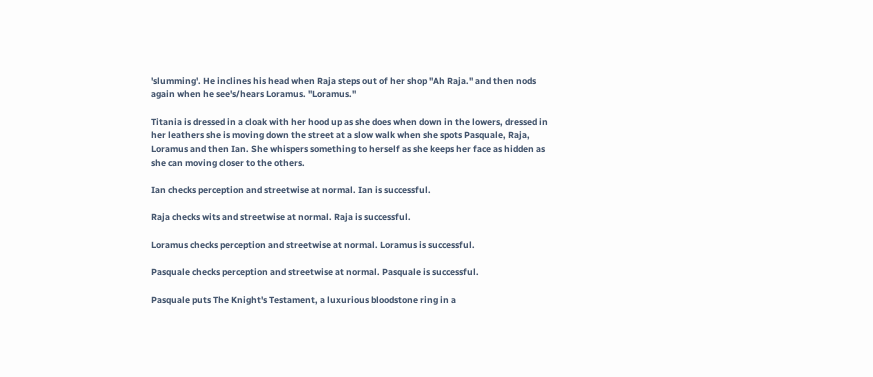'slumming'. He inclines his head when Raja steps out of her shop "Ah Raja." and then nods again when he see's/hears Loramus. "Loramus."

Titania is dressed in a cloak with her hood up as she does when down in the lowers, dressed in her leathers she is moving down the street at a slow walk when she spots Pasquale, Raja, Loramus and then Ian. She whispers something to herself as she keeps her face as hidden as she can moving closer to the others.

Ian checks perception and streetwise at normal. Ian is successful.

Raja checks wits and streetwise at normal. Raja is successful.

Loramus checks perception and streetwise at normal. Loramus is successful.

Pasquale checks perception and streetwise at normal. Pasquale is successful.

Pasquale puts The Knight's Testament, a luxurious bloodstone ring in a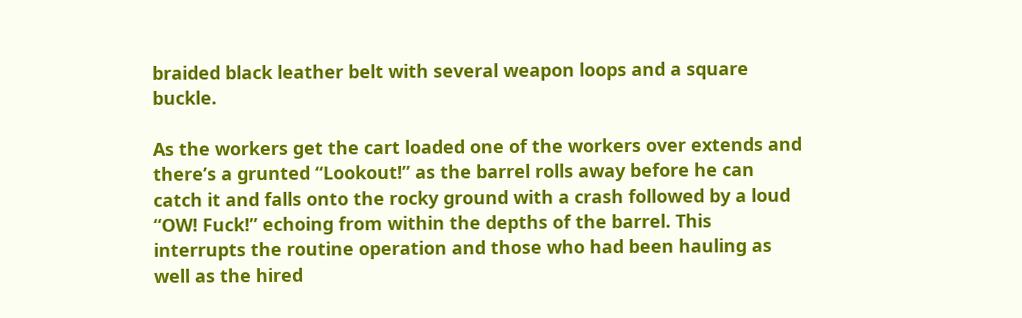braided black leather belt with several weapon loops and a square buckle.

As the workers get the cart loaded one of the workers over extends and there’s a grunted “Lookout!” as the barrel rolls away before he can catch it and falls onto the rocky ground with a crash followed by a loud “OW! Fuck!” echoing from within the depths of the barrel. This interrupts the routine operation and those who had been hauling as well as the hired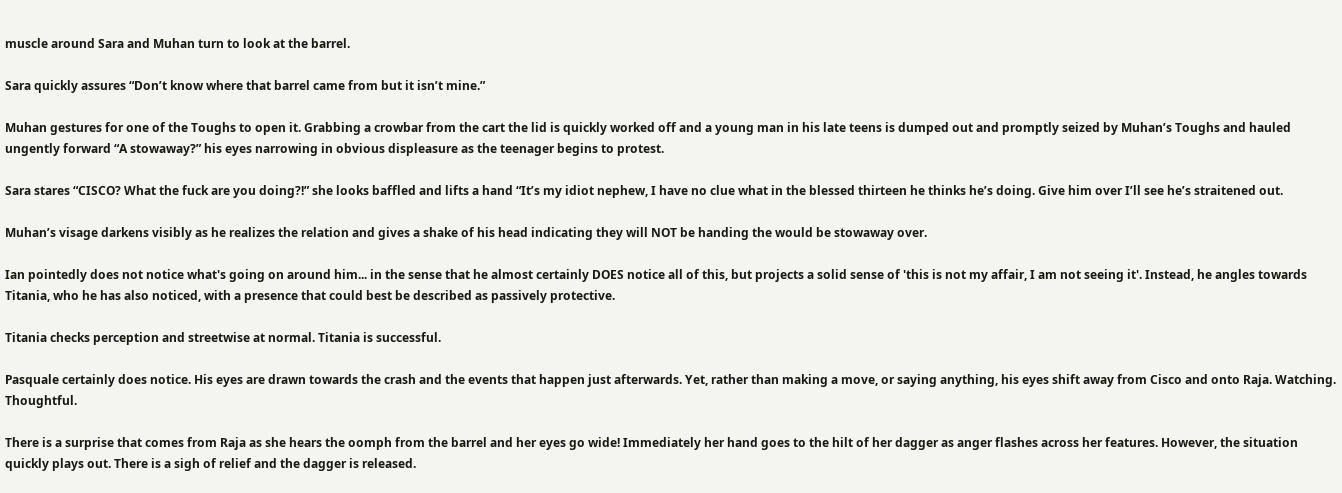muscle around Sara and Muhan turn to look at the barrel.

Sara quickly assures “Don’t know where that barrel came from but it isn’t mine.”

Muhan gestures for one of the Toughs to open it. Grabbing a crowbar from the cart the lid is quickly worked off and a young man in his late teens is dumped out and promptly seized by Muhan’s Toughs and hauled ungently forward “A stowaway?” his eyes narrowing in obvious displeasure as the teenager begins to protest.

Sara stares “CISCO? What the fuck are you doing?!” she looks baffled and lifts a hand “It’s my idiot nephew, I have no clue what in the blessed thirteen he thinks he’s doing. Give him over I’ll see he’s straitened out.

Muhan’s visage darkens visibly as he realizes the relation and gives a shake of his head indicating they will NOT be handing the would be stowaway over.

Ian pointedly does not notice what's going on around him... in the sense that he almost certainly DOES notice all of this, but projects a solid sense of 'this is not my affair, I am not seeing it'. Instead, he angles towards Titania, who he has also noticed, with a presence that could best be described as passively protective.

Titania checks perception and streetwise at normal. Titania is successful.

Pasquale certainly does notice. His eyes are drawn towards the crash and the events that happen just afterwards. Yet, rather than making a move, or saying anything, his eyes shift away from Cisco and onto Raja. Watching. Thoughtful.

There is a surprise that comes from Raja as she hears the oomph from the barrel and her eyes go wide! Immediately her hand goes to the hilt of her dagger as anger flashes across her features. However, the situation quickly plays out. There is a sigh of relief and the dagger is released.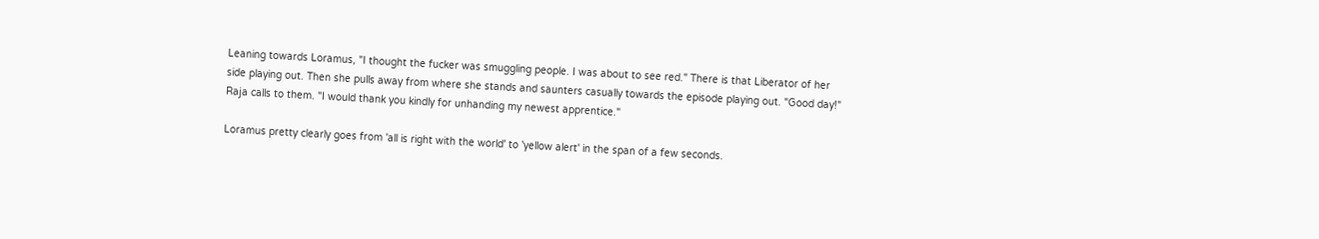Leaning towards Loramus, "I thought the fucker was smuggling people. I was about to see red." There is that Liberator of her side playing out. Then she pulls away from where she stands and saunters casually towards the episode playing out. "Good day!" Raja calls to them. "I would thank you kindly for unhanding my newest apprentice."

Loramus pretty clearly goes from 'all is right with the world' to 'yellow alert' in the span of a few seconds.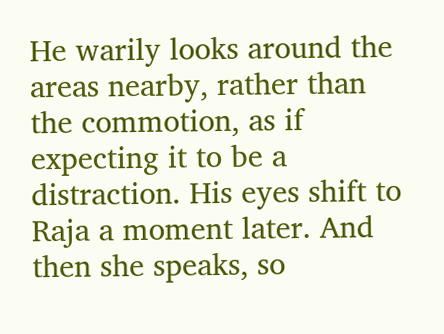He warily looks around the areas nearby, rather than the commotion, as if expecting it to be a distraction. His eyes shift to Raja a moment later. And then she speaks, so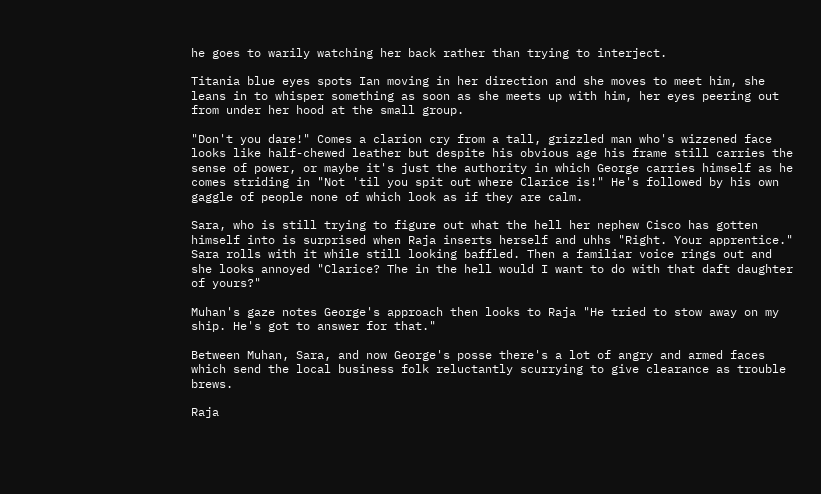he goes to warily watching her back rather than trying to interject.

Titania blue eyes spots Ian moving in her direction and she moves to meet him, she leans in to whisper something as soon as she meets up with him, her eyes peering out from under her hood at the small group.

"Don't you dare!" Comes a clarion cry from a tall, grizzled man who's wizzened face looks like half-chewed leather but despite his obvious age his frame still carries the sense of power, or maybe it's just the authority in which George carries himself as he comes striding in "Not 'til you spit out where Clarice is!" He's followed by his own gaggle of people none of which look as if they are calm.

Sara, who is still trying to figure out what the hell her nephew Cisco has gotten himself into is surprised when Raja inserts herself and uhhs "Right. Your apprentice." Sara rolls with it while still looking baffled. Then a familiar voice rings out and she looks annoyed "Clarice? The in the hell would I want to do with that daft daughter of yours?"

Muhan's gaze notes George's approach then looks to Raja "He tried to stow away on my ship. He's got to answer for that."

Between Muhan, Sara, and now George's posse there's a lot of angry and armed faces which send the local business folk reluctantly scurrying to give clearance as trouble brews.

Raja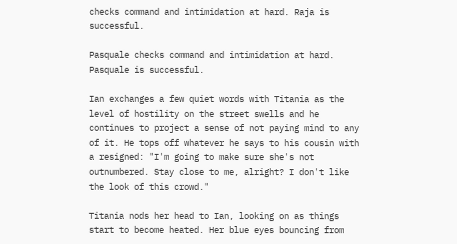checks command and intimidation at hard. Raja is successful.

Pasquale checks command and intimidation at hard. Pasquale is successful.

Ian exchanges a few quiet words with Titania as the level of hostility on the street swells and he continues to project a sense of not paying mind to any of it. He tops off whatever he says to his cousin with a resigned: "I'm going to make sure she's not outnumbered. Stay close to me, alright? I don't like the look of this crowd."

Titania nods her head to Ian, looking on as things start to become heated. Her blue eyes bouncing from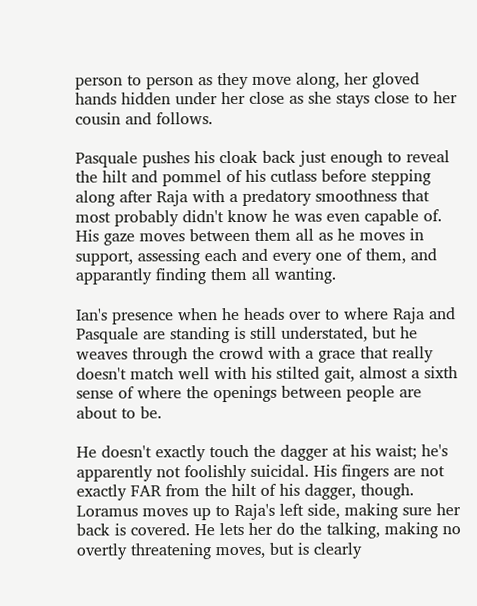person to person as they move along, her gloved hands hidden under her close as she stays close to her cousin and follows.

Pasquale pushes his cloak back just enough to reveal the hilt and pommel of his cutlass before stepping along after Raja with a predatory smoothness that most probably didn't know he was even capable of. His gaze moves between them all as he moves in support, assessing each and every one of them, and apparantly finding them all wanting.

Ian's presence when he heads over to where Raja and Pasquale are standing is still understated, but he weaves through the crowd with a grace that really doesn't match well with his stilted gait, almost a sixth sense of where the openings between people are about to be.

He doesn't exactly touch the dagger at his waist; he's apparently not foolishly suicidal. His fingers are not exactly FAR from the hilt of his dagger, though. Loramus moves up to Raja's left side, making sure her back is covered. He lets her do the talking, making no overtly threatening moves, but is clearly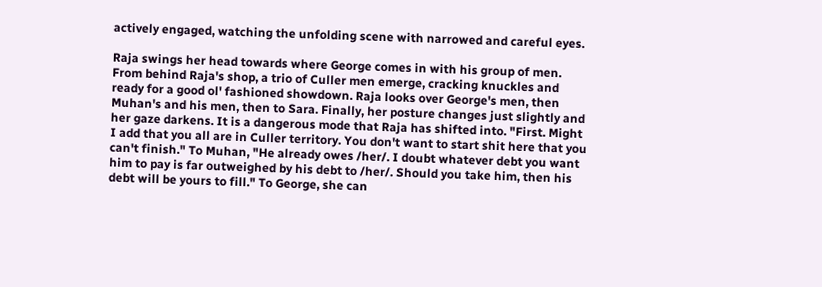actively engaged, watching the unfolding scene with narrowed and careful eyes.

Raja swings her head towards where George comes in with his group of men. From behind Raja's shop, a trio of Culler men emerge, cracking knuckles and ready for a good ol' fashioned showdown. Raja looks over George's men, then Muhan's and his men, then to Sara. Finally, her posture changes just slightly and her gaze darkens. It is a dangerous mode that Raja has shifted into. "First. Might I add that you all are in Culler territory. You don't want to start shit here that you can't finish." To Muhan, "He already owes /her/. I doubt whatever debt you want him to pay is far outweighed by his debt to /her/. Should you take him, then his debt will be yours to fill." To George, she can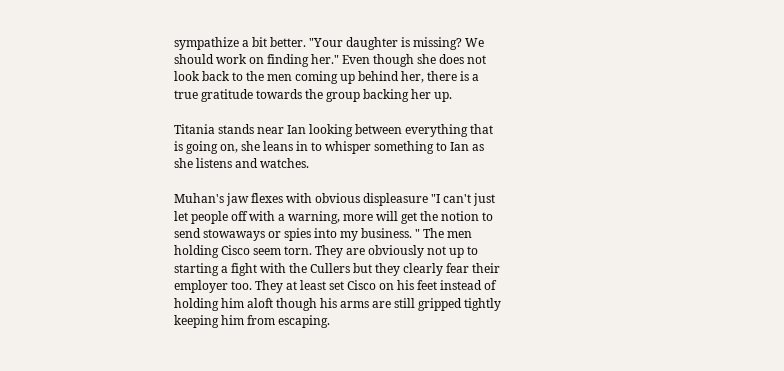sympathize a bit better. "Your daughter is missing? We should work on finding her." Even though she does not look back to the men coming up behind her, there is a true gratitude towards the group backing her up.

Titania stands near Ian looking between everything that is going on, she leans in to whisper something to Ian as she listens and watches.

Muhan's jaw flexes with obvious displeasure "I can't just let people off with a warning, more will get the notion to send stowaways or spies into my business. " The men holding Cisco seem torn. They are obviously not up to starting a fight with the Cullers but they clearly fear their employer too. They at least set Cisco on his feet instead of holding him aloft though his arms are still gripped tightly keeping him from escaping.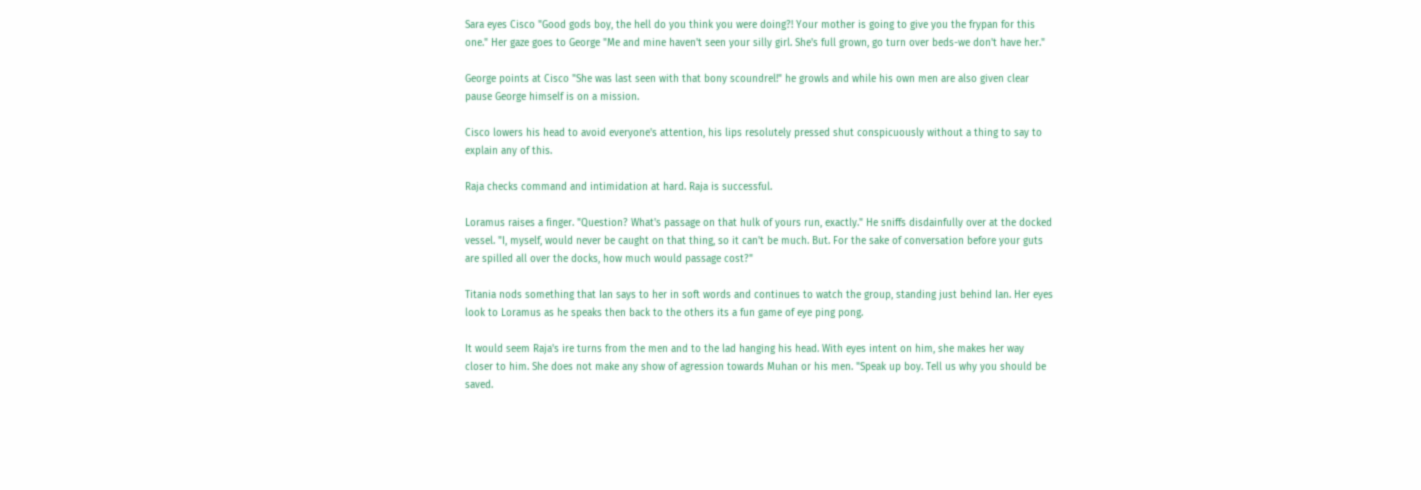Sara eyes Cisco "Good gods boy, the hell do you think you were doing?! Your mother is going to give you the frypan for this one." Her gaze goes to George "Me and mine haven't seen your silly girl. She's full grown, go turn over beds-we don't have her."

George points at Cisco "She was last seen with that bony scoundrel!" he growls and while his own men are also given clear pause George himself is on a mission.

Cisco lowers his head to avoid everyone's attention, his lips resolutely pressed shut conspicuously without a thing to say to explain any of this.

Raja checks command and intimidation at hard. Raja is successful.

Loramus raises a finger. "Question? What's passage on that hulk of yours run, exactly." He sniffs disdainfully over at the docked vessel. "I, myself, would never be caught on that thing, so it can't be much. But. For the sake of conversation before your guts are spilled all over the docks, how much would passage cost?"

Titania nods something that Ian says to her in soft words and continues to watch the group, standing just behind Ian. Her eyes look to Loramus as he speaks then back to the others its a fun game of eye ping pong.

It would seem Raja's ire turns from the men and to the lad hanging his head. With eyes intent on him, she makes her way closer to him. She does not make any show of agression towards Muhan or his men. "Speak up boy. Tell us why you should be saved.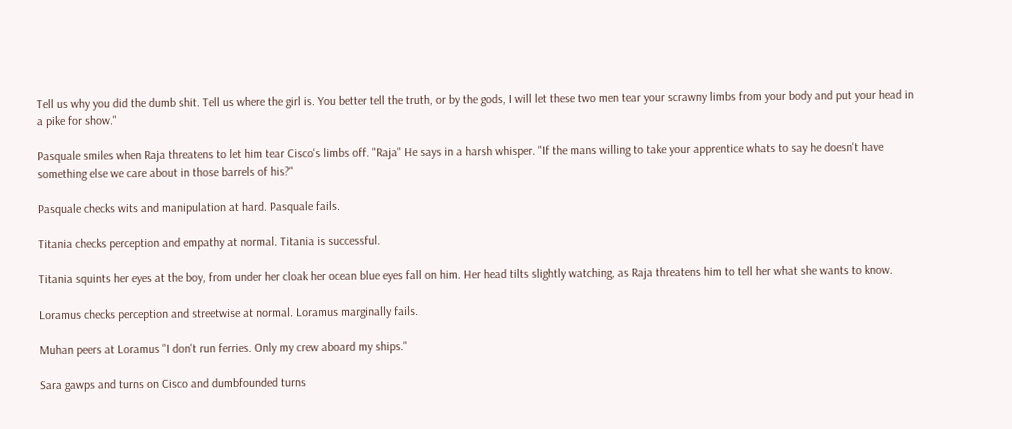Tell us why you did the dumb shit. Tell us where the girl is. You better tell the truth, or by the gods, I will let these two men tear your scrawny limbs from your body and put your head in a pike for show."

Pasquale smiles when Raja threatens to let him tear Cisco's limbs off. "Raja" He says in a harsh whisper. "If the mans willing to take your apprentice whats to say he doesn't have something else we care about in those barrels of his?"

Pasquale checks wits and manipulation at hard. Pasquale fails.

Titania checks perception and empathy at normal. Titania is successful.

Titania squints her eyes at the boy, from under her cloak her ocean blue eyes fall on him. Her head tilts slightly watching, as Raja threatens him to tell her what she wants to know.

Loramus checks perception and streetwise at normal. Loramus marginally fails.

Muhan peers at Loramus "I don't run ferries. Only my crew aboard my ships."

Sara gawps and turns on Cisco and dumbfounded turns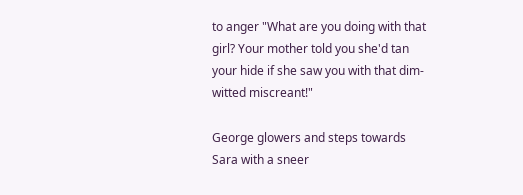to anger "What are you doing with that girl? Your mother told you she'd tan your hide if she saw you with that dim-witted miscreant!"

George glowers and steps towards Sara with a sneer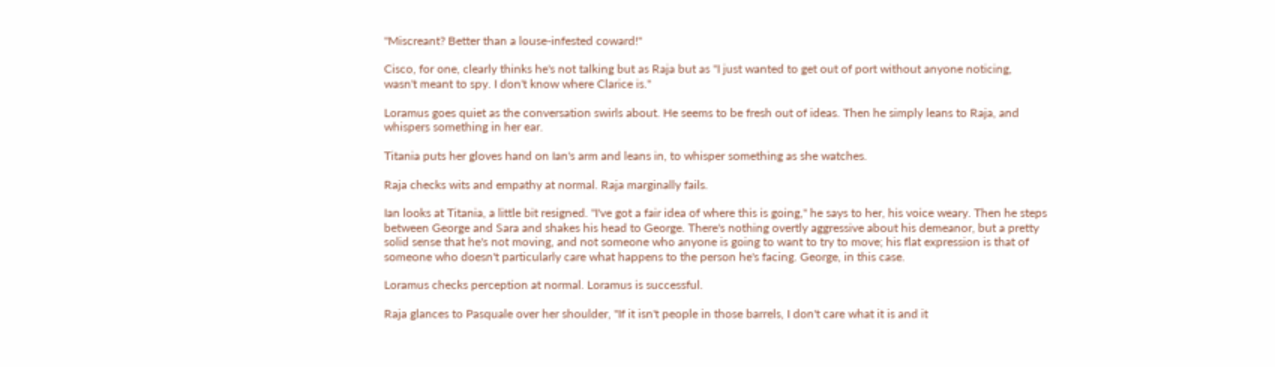"Miscreant? Better than a louse-infested coward!"

Cisco, for one, clearly thinks he's not talking but as Raja but as "I just wanted to get out of port without anyone noticing, wasn't meant to spy. I don't know where Clarice is."

Loramus goes quiet as the conversation swirls about. He seems to be fresh out of ideas. Then he simply leans to Raja, and whispers something in her ear.

Titania puts her gloves hand on Ian's arm and leans in, to whisper something as she watches.

Raja checks wits and empathy at normal. Raja marginally fails.

Ian looks at Titania, a little bit resigned. "I've got a fair idea of where this is going," he says to her, his voice weary. Then he steps between George and Sara and shakes his head to George. There's nothing overtly aggressive about his demeanor, but a pretty solid sense that he's not moving, and not someone who anyone is going to want to try to move; his flat expression is that of someone who doesn't particularly care what happens to the person he's facing. George, in this case.

Loramus checks perception at normal. Loramus is successful.

Raja glances to Pasquale over her shoulder, "If it isn't people in those barrels, I don't care what it is and it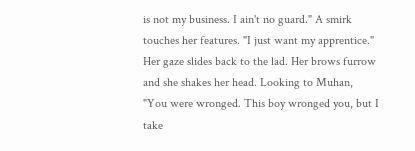is not my business. I ain't no guard." A smirk touches her features. "I just want my apprentice." Her gaze slides back to the lad. Her brows furrow and she shakes her head. Looking to Muhan, "You were wronged. This boy wronged you, but I take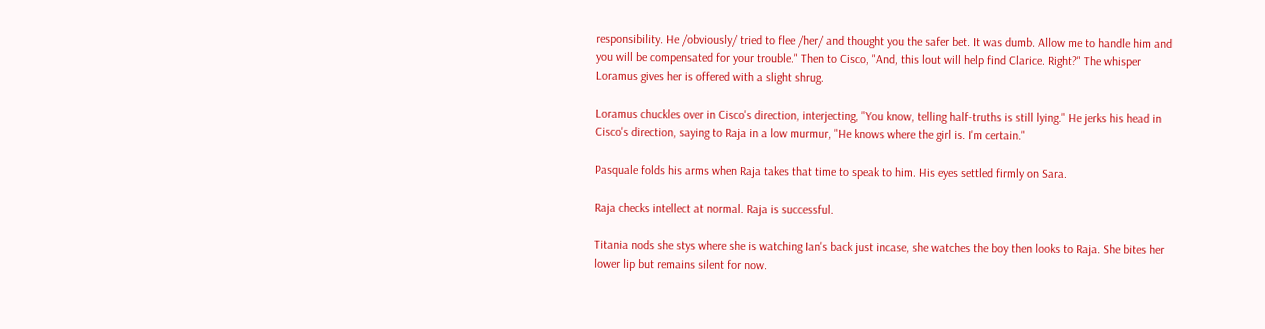responsibility. He /obviously/ tried to flee /her/ and thought you the safer bet. It was dumb. Allow me to handle him and you will be compensated for your trouble." Then to Cisco, "And, this lout will help find Clarice. Right?" The whisper Loramus gives her is offered with a slight shrug.

Loramus chuckles over in Cisco's direction, interjecting, "You know, telling half-truths is still lying." He jerks his head in Cisco's direction, saying to Raja in a low murmur, "He knows where the girl is. I'm certain."

Pasquale folds his arms when Raja takes that time to speak to him. His eyes settled firmly on Sara.

Raja checks intellect at normal. Raja is successful.

Titania nods she stys where she is watching Ian's back just incase, she watches the boy then looks to Raja. She bites her lower lip but remains silent for now.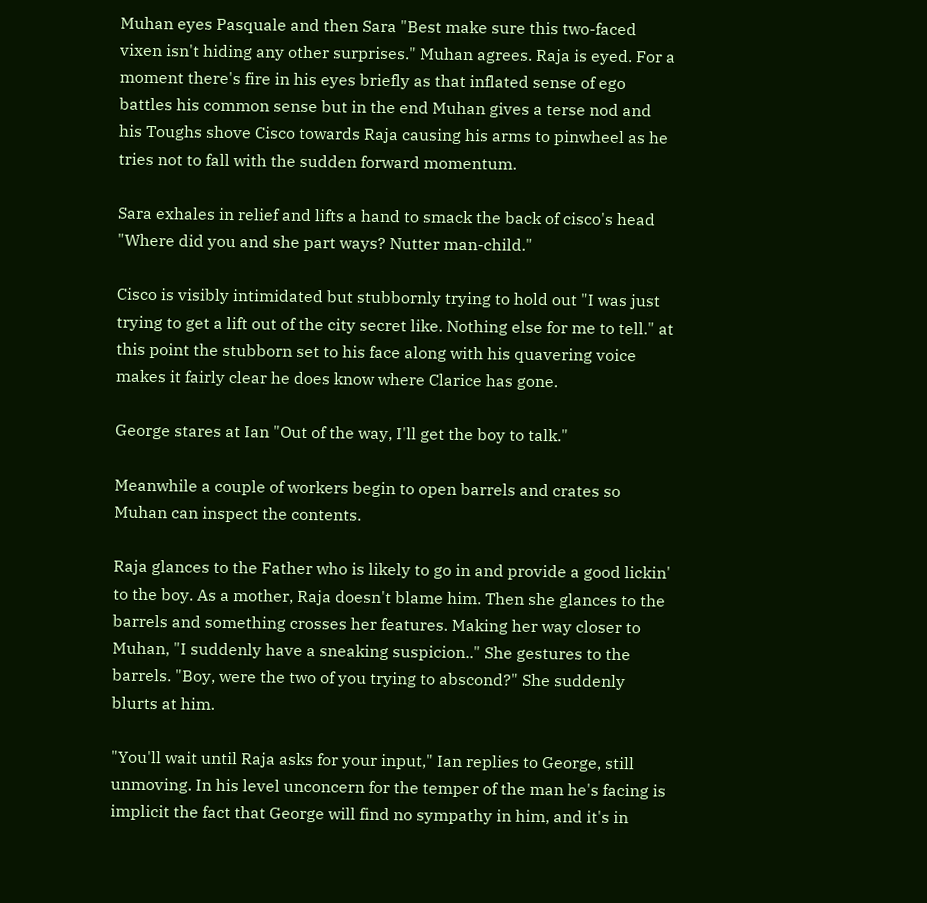Muhan eyes Pasquale and then Sara "Best make sure this two-faced vixen isn't hiding any other surprises." Muhan agrees. Raja is eyed. For a moment there's fire in his eyes briefly as that inflated sense of ego battles his common sense but in the end Muhan gives a terse nod and his Toughs shove Cisco towards Raja causing his arms to pinwheel as he tries not to fall with the sudden forward momentum.

Sara exhales in relief and lifts a hand to smack the back of cisco's head "Where did you and she part ways? Nutter man-child."

Cisco is visibly intimidated but stubbornly trying to hold out "I was just trying to get a lift out of the city secret like. Nothing else for me to tell." at this point the stubborn set to his face along with his quavering voice makes it fairly clear he does know where Clarice has gone.

George stares at Ian "Out of the way, I'll get the boy to talk."

Meanwhile a couple of workers begin to open barrels and crates so Muhan can inspect the contents.

Raja glances to the Father who is likely to go in and provide a good lickin' to the boy. As a mother, Raja doesn't blame him. Then she glances to the barrels and something crosses her features. Making her way closer to Muhan, "I suddenly have a sneaking suspicion.." She gestures to the barrels. "Boy, were the two of you trying to abscond?" She suddenly blurts at him.

"You'll wait until Raja asks for your input," Ian replies to George, still unmoving. In his level unconcern for the temper of the man he's facing is implicit the fact that George will find no sympathy in him, and it's in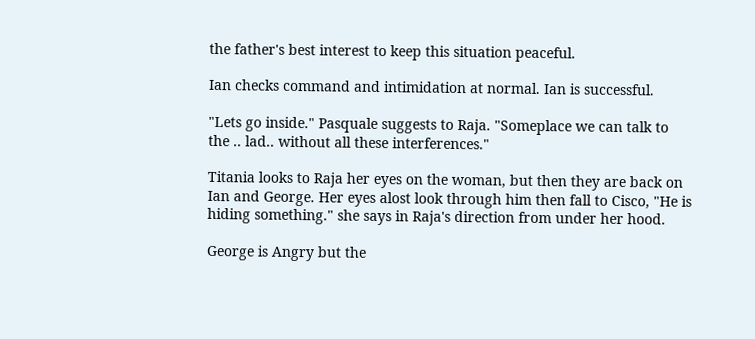the father's best interest to keep this situation peaceful.

Ian checks command and intimidation at normal. Ian is successful.

"Lets go inside." Pasquale suggests to Raja. "Someplace we can talk to the .. lad.. without all these interferences."

Titania looks to Raja her eyes on the woman, but then they are back on Ian and George. Her eyes alost look through him then fall to Cisco, "He is hiding something." she says in Raja's direction from under her hood.

George is Angry but the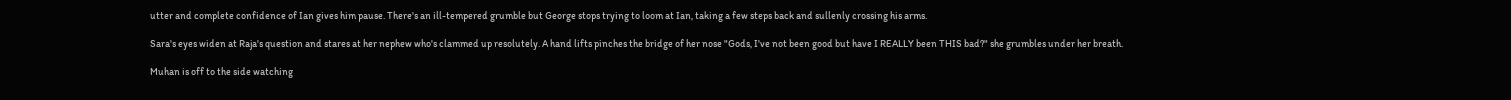utter and complete confidence of Ian gives him pause. There's an ill-tempered grumble but George stops trying to loom at Ian, taking a few steps back and sullenly crossing his arms.

Sara's eyes widen at Raja's question and stares at her nephew who's clammed up resolutely. A hand lifts pinches the bridge of her nose "Gods, I've not been good but have I REALLY been THIS bad?" she grumbles under her breath.

Muhan is off to the side watching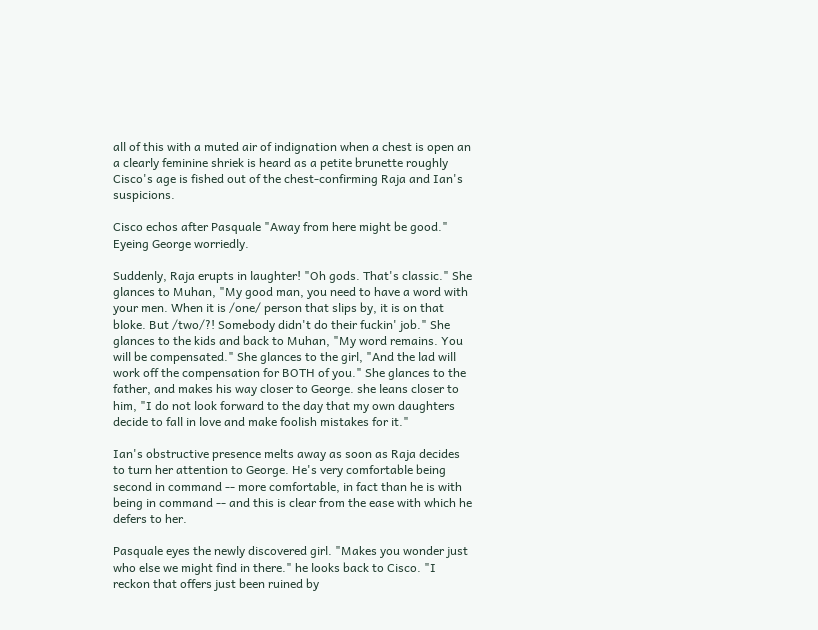all of this with a muted air of indignation when a chest is open an a clearly feminine shriek is heard as a petite brunette roughly Cisco's age is fished out of the chest-confirming Raja and Ian's suspicions.

Cisco echos after Pasquale "Away from here might be good." Eyeing George worriedly.

Suddenly, Raja erupts in laughter! "Oh gods. That's classic." She glances to Muhan, "My good man, you need to have a word with your men. When it is /one/ person that slips by, it is on that bloke. But /two/?! Somebody didn't do their fuckin' job." She glances to the kids and back to Muhan, "My word remains. You will be compensated." She glances to the girl, "And the lad will work off the compensation for BOTH of you." She glances to the father, and makes his way closer to George. she leans closer to him, "I do not look forward to the day that my own daughters decide to fall in love and make foolish mistakes for it."

Ian's obstructive presence melts away as soon as Raja decides to turn her attention to George. He's very comfortable being second in command -- more comfortable, in fact than he is with being in command -- and this is clear from the ease with which he defers to her.

Pasquale eyes the newly discovered girl. "Makes you wonder just who else we might find in there." he looks back to Cisco. "I reckon that offers just been ruined by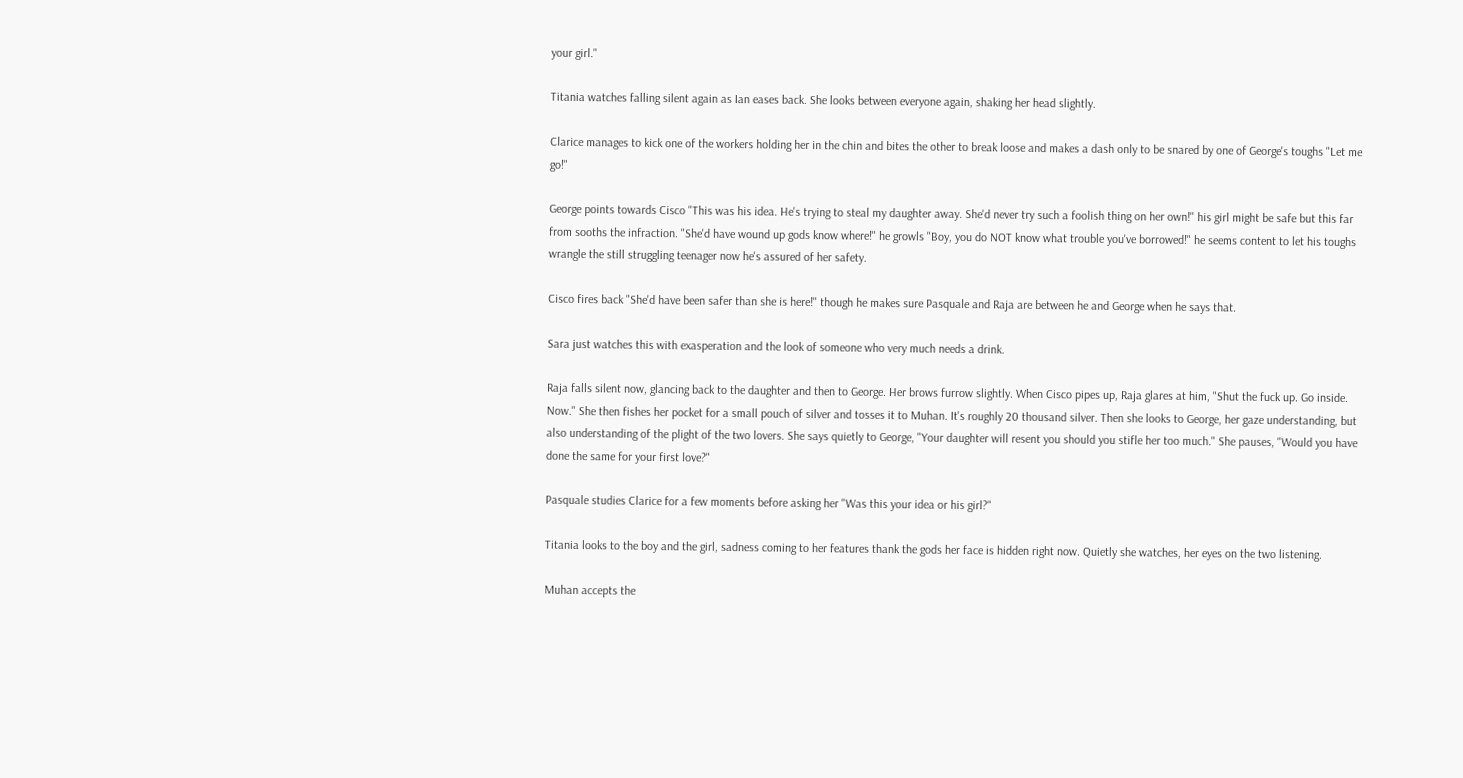your girl."

Titania watches falling silent again as Ian eases back. She looks between everyone again, shaking her head slightly.

Clarice manages to kick one of the workers holding her in the chin and bites the other to break loose and makes a dash only to be snared by one of George's toughs "Let me go!"

George points towards Cisco "This was his idea. He's trying to steal my daughter away. She'd never try such a foolish thing on her own!" his girl might be safe but this far from sooths the infraction. "She'd have wound up gods know where!" he growls "Boy, you do NOT know what trouble you've borrowed!" he seems content to let his toughs wrangle the still struggling teenager now he's assured of her safety.

Cisco fires back "She'd have been safer than she is here!" though he makes sure Pasquale and Raja are between he and George when he says that.

Sara just watches this with exasperation and the look of someone who very much needs a drink.

Raja falls silent now, glancing back to the daughter and then to George. Her brows furrow slightly. When Cisco pipes up, Raja glares at him, "Shut the fuck up. Go inside. Now." She then fishes her pocket for a small pouch of silver and tosses it to Muhan. It's roughly 20 thousand silver. Then she looks to George, her gaze understanding, but also understanding of the plight of the two lovers. She says quietly to George, "Your daughter will resent you should you stifle her too much." She pauses, "Would you have done the same for your first love?"

Pasquale studies Clarice for a few moments before asking her "Was this your idea or his girl?"

Titania looks to the boy and the girl, sadness coming to her features thank the gods her face is hidden right now. Quietly she watches, her eyes on the two listening.

Muhan accepts the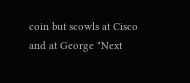coin but scowls at Cisco and at George "Next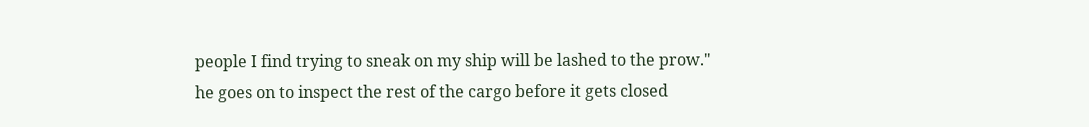people I find trying to sneak on my ship will be lashed to the prow." he goes on to inspect the rest of the cargo before it gets closed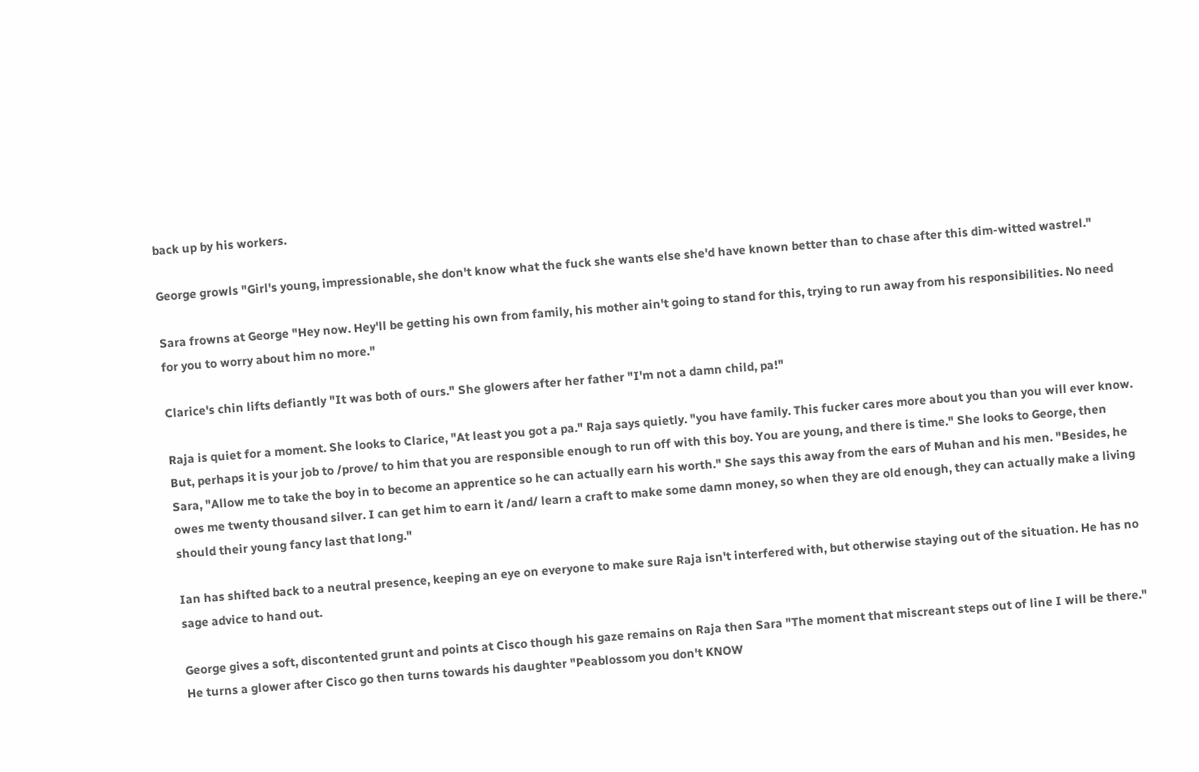back up by his workers.

George growls "Girl's young, impressionable, she don't know what the fuck she wants else she'd have known better than to chase after this dim-witted wastrel."

Sara frowns at George "Hey now. Hey'll be getting his own from family, his mother ain't going to stand for this, trying to run away from his responsibilities. No need for you to worry about him no more."

Clarice's chin lifts defiantly "It was both of ours." She glowers after her father "I'm not a damn child, pa!"

Raja is quiet for a moment. She looks to Clarice, "At least you got a pa." Raja says quietly. "you have family. This fucker cares more about you than you will ever know. But, perhaps it is your job to /prove/ to him that you are responsible enough to run off with this boy. You are young, and there is time." She looks to George, then Sara, "Allow me to take the boy in to become an apprentice so he can actually earn his worth." She says this away from the ears of Muhan and his men. "Besides, he owes me twenty thousand silver. I can get him to earn it /and/ learn a craft to make some damn money, so when they are old enough, they can actually make a living should their young fancy last that long."

Ian has shifted back to a neutral presence, keeping an eye on everyone to make sure Raja isn't interfered with, but otherwise staying out of the situation. He has no sage advice to hand out.

George gives a soft, discontented grunt and points at Cisco though his gaze remains on Raja then Sara "The moment that miscreant steps out of line I will be there." He turns a glower after Cisco go then turns towards his daughter "Peablossom you don't KNOW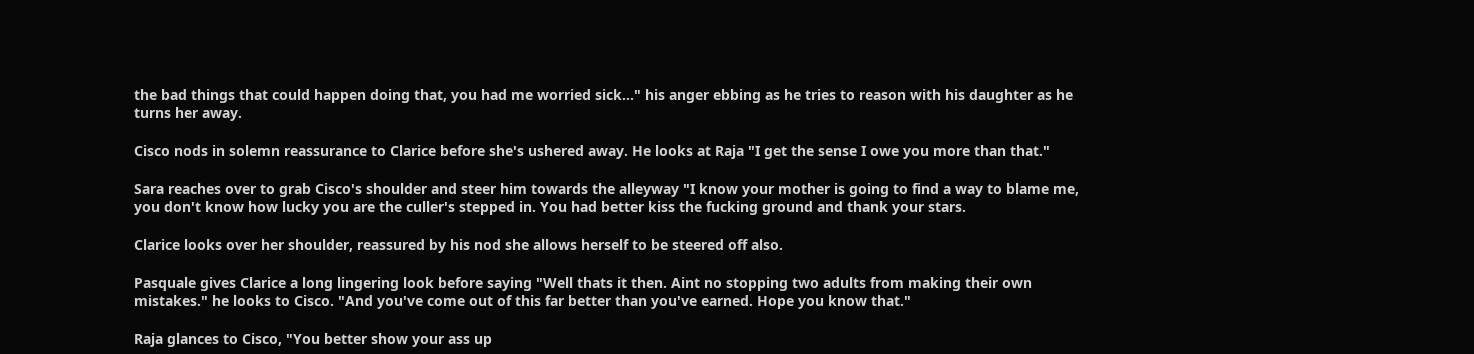the bad things that could happen doing that, you had me worried sick..." his anger ebbing as he tries to reason with his daughter as he turns her away.

Cisco nods in solemn reassurance to Clarice before she's ushered away. He looks at Raja "I get the sense I owe you more than that."

Sara reaches over to grab Cisco's shoulder and steer him towards the alleyway "I know your mother is going to find a way to blame me, you don't know how lucky you are the culler's stepped in. You had better kiss the fucking ground and thank your stars.

Clarice looks over her shoulder, reassured by his nod she allows herself to be steered off also.

Pasquale gives Clarice a long lingering look before saying "Well thats it then. Aint no stopping two adults from making their own mistakes." he looks to Cisco. "And you've come out of this far better than you've earned. Hope you know that."

Raja glances to Cisco, "You better show your ass up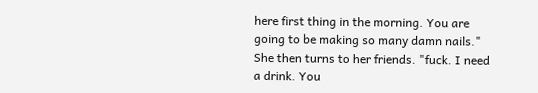here first thing in the morning. You are going to be making so many damn nails." She then turns to her friends. "fuck. I need a drink. You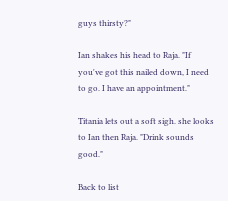guys thirsty?"

Ian shakes his head to Raja. "If you've got this nailed down, I need to go. I have an appointment."

Titania lets out a soft sigh. she looks to Ian then Raja. "Drink sounds good."

Back to list